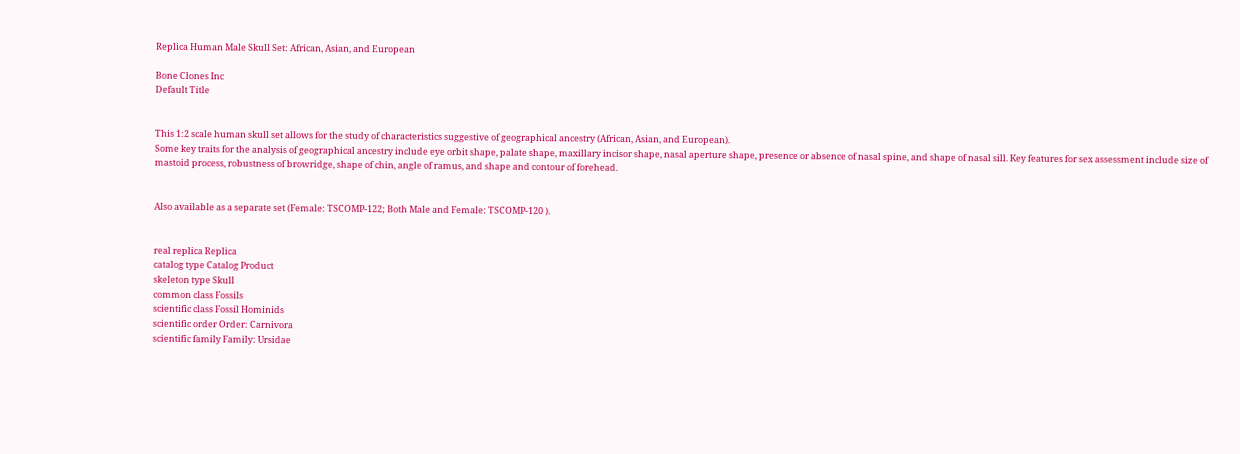Replica Human Male Skull Set: African, Asian, and European

Bone Clones Inc
Default Title


This 1:2 scale human skull set allows for the study of characteristics suggestive of geographical ancestry (African, Asian, and European).
Some key traits for the analysis of geographical ancestry include eye orbit shape, palate shape, maxillary incisor shape, nasal aperture shape, presence or absence of nasal spine, and shape of nasal sill. Key features for sex assessment include size of mastoid process, robustness of browridge, shape of chin, angle of ramus, and shape and contour of forehead.


Also available as a separate set (Female: TSCOMP-122; Both Male and Female: TSCOMP-120 ).


real replica Replica
catalog type Catalog Product
skeleton type Skull
common class Fossils
scientific class Fossil Hominids
scientific order Order: Carnivora
scientific family Family: Ursidae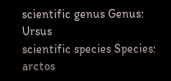scientific genus Genus: Ursus
scientific species Species: arctos